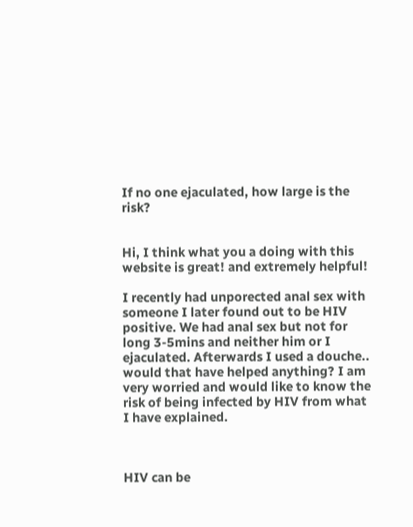If no one ejaculated, how large is the risk?


Hi, I think what you a doing with this website is great! and extremely helpful!

I recently had unporected anal sex with someone I later found out to be HIV positive. We had anal sex but not for long 3-5mins and neither him or I ejaculated. Afterwards I used a douche.. would that have helped anything? I am very worried and would like to know the risk of being infected by HIV from what I have explained.



HIV can be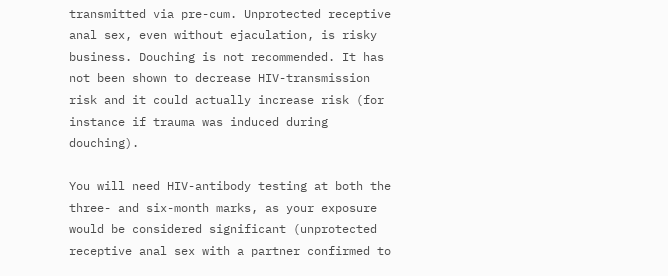transmitted via pre-cum. Unprotected receptive anal sex, even without ejaculation, is risky business. Douching is not recommended. It has not been shown to decrease HIV-transmission risk and it could actually increase risk (for instance if trauma was induced during douching).

You will need HIV-antibody testing at both the three- and six-month marks, as your exposure would be considered significant (unprotected receptive anal sex with a partner confirmed to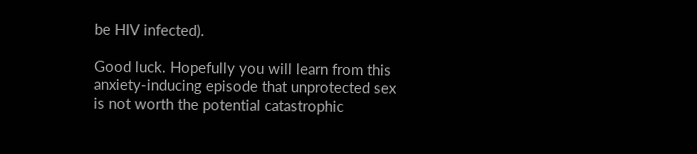be HIV infected).

Good luck. Hopefully you will learn from this anxiety-inducing episode that unprotected sex is not worth the potential catastrophic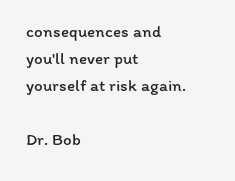consequences and you'll never put yourself at risk again.

Dr. Bob